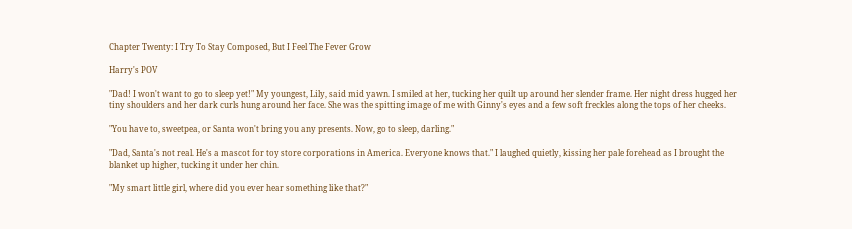Chapter Twenty: I Try To Stay Composed, But I Feel The Fever Grow

Harry's POV

"Dad! I won't want to go to sleep yet!" My youngest, Lily, said mid yawn. I smiled at her, tucking her quilt up around her slender frame. Her night dress hugged her tiny shoulders and her dark curls hung around her face. She was the spitting image of me with Ginny's eyes and a few soft freckles along the tops of her cheeks.

"You have to, sweetpea, or Santa won't bring you any presents. Now, go to sleep, darling."

"Dad, Santa's not real. He's a mascot for toy store corporations in America. Everyone knows that." I laughed quietly, kissing her pale forehead as I brought the blanket up higher, tucking it under her chin.

"My smart little girl, where did you ever hear something like that?"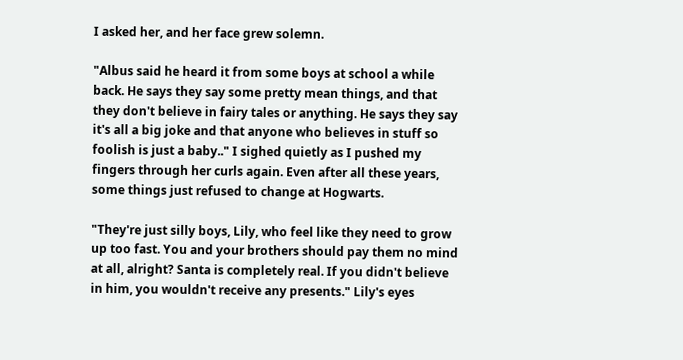I asked her, and her face grew solemn.

"Albus said he heard it from some boys at school a while back. He says they say some pretty mean things, and that they don't believe in fairy tales or anything. He says they say it's all a big joke and that anyone who believes in stuff so foolish is just a baby.." I sighed quietly as I pushed my fingers through her curls again. Even after all these years, some things just refused to change at Hogwarts.

"They're just silly boys, Lily, who feel like they need to grow up too fast. You and your brothers should pay them no mind at all, alright? Santa is completely real. If you didn't believe in him, you wouldn't receive any presents." Lily's eyes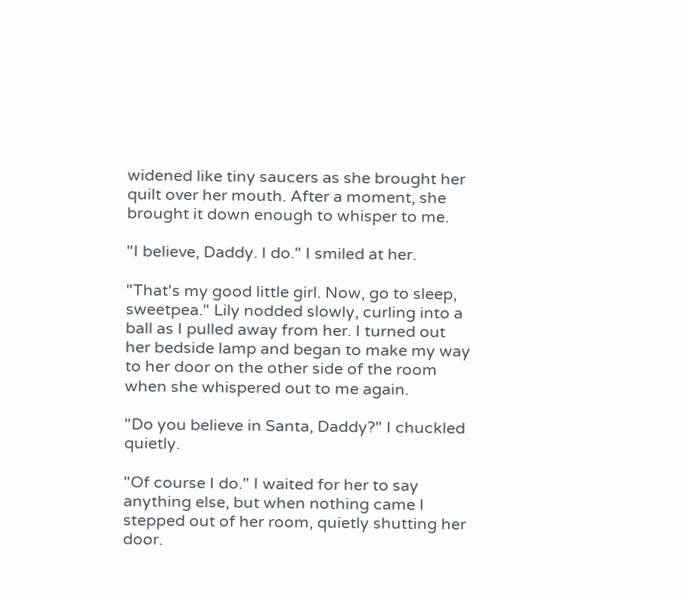widened like tiny saucers as she brought her quilt over her mouth. After a moment, she brought it down enough to whisper to me.

"I believe, Daddy. I do." I smiled at her.

"That's my good little girl. Now, go to sleep, sweetpea." Lily nodded slowly, curling into a ball as I pulled away from her. I turned out her bedside lamp and began to make my way to her door on the other side of the room when she whispered out to me again.

"Do you believe in Santa, Daddy?" I chuckled quietly.

"Of course I do." I waited for her to say anything else, but when nothing came I stepped out of her room, quietly shutting her door.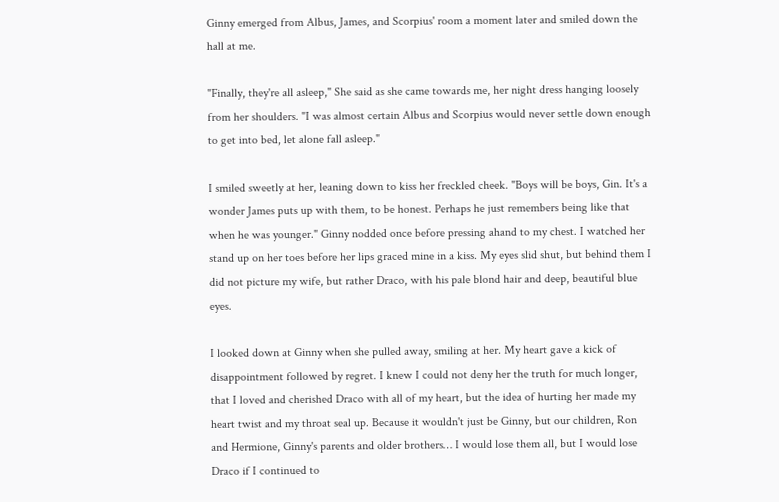Ginny emerged from Albus, James, and Scorpius' room a moment later and smiled down the hall at me.

"Finally, they're all asleep," She said as she came towards me, her night dress hanging loosely from her shoulders. "I was almost certain Albus and Scorpius would never settle down enough to get into bed, let alone fall asleep."

I smiled sweetly at her, leaning down to kiss her freckled cheek. "Boys will be boys, Gin. It's a wonder James puts up with them, to be honest. Perhaps he just remembers being like that when he was younger." Ginny nodded once before pressing ahand to my chest. I watched her stand up on her toes before her lips graced mine in a kiss. My eyes slid shut, but behind them I did not picture my wife, but rather Draco, with his pale blond hair and deep, beautiful blue eyes.

I looked down at Ginny when she pulled away, smiling at her. My heart gave a kick of disappointment followed by regret. I knew I could not deny her the truth for much longer, that I loved and cherished Draco with all of my heart, but the idea of hurting her made my heart twist and my throat seal up. Because it wouldn't just be Ginny, but our children, Ron and Hermione, Ginny's parents and older brothers… I would lose them all, but I would lose Draco if I continued to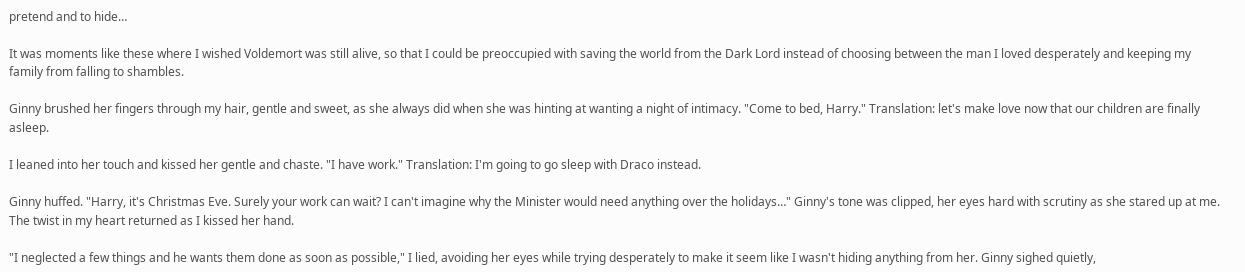pretend and to hide…

It was moments like these where I wished Voldemort was still alive, so that I could be preoccupied with saving the world from the Dark Lord instead of choosing between the man I loved desperately and keeping my family from falling to shambles.

Ginny brushed her fingers through my hair, gentle and sweet, as she always did when she was hinting at wanting a night of intimacy. "Come to bed, Harry." Translation: let's make love now that our children are finally asleep.

I leaned into her touch and kissed her gentle and chaste. "I have work." Translation: I'm going to go sleep with Draco instead.

Ginny huffed. "Harry, it's Christmas Eve. Surely your work can wait? I can't imagine why the Minister would need anything over the holidays…" Ginny's tone was clipped, her eyes hard with scrutiny as she stared up at me. The twist in my heart returned as I kissed her hand.

"I neglected a few things and he wants them done as soon as possible," I lied, avoiding her eyes while trying desperately to make it seem like I wasn't hiding anything from her. Ginny sighed quietly,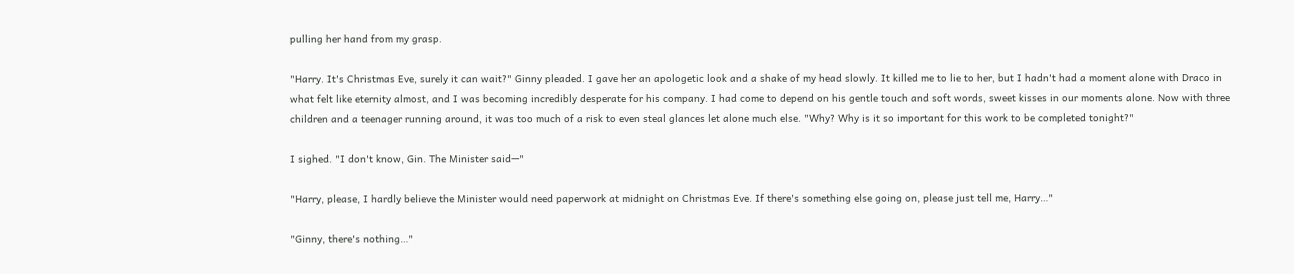pulling her hand from my grasp.

"Harry. It's Christmas Eve, surely it can wait?" Ginny pleaded. I gave her an apologetic look and a shake of my head slowly. It killed me to lie to her, but I hadn't had a moment alone with Draco in what felt like eternity almost, and I was becoming incredibly desperate for his company. I had come to depend on his gentle touch and soft words, sweet kisses in our moments alone. Now with three children and a teenager running around, it was too much of a risk to even steal glances let alone much else. "Why? Why is it so important for this work to be completed tonight?"

I sighed. "I don't know, Gin. The Minister said—"

"Harry, please, I hardly believe the Minister would need paperwork at midnight on Christmas Eve. If there's something else going on, please just tell me, Harry…"

"Ginny, there's nothing…"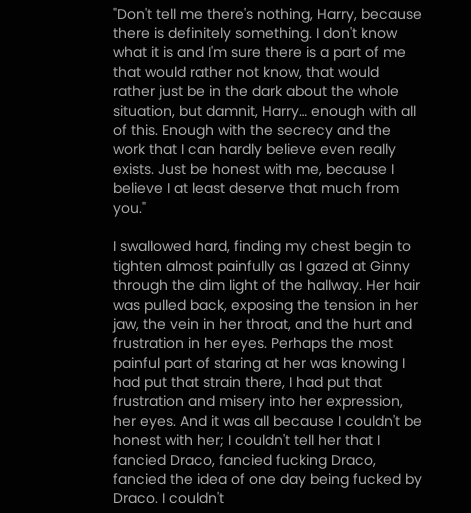"Don't tell me there's nothing, Harry, because there is definitely something. I don't know what it is and I'm sure there is a part of me that would rather not know, that would rather just be in the dark about the whole situation, but damnit, Harry… enough with all of this. Enough with the secrecy and the work that I can hardly believe even really exists. Just be honest with me, because I believe I at least deserve that much from you."

I swallowed hard, finding my chest begin to tighten almost painfully as I gazed at Ginny through the dim light of the hallway. Her hair was pulled back, exposing the tension in her jaw, the vein in her throat, and the hurt and frustration in her eyes. Perhaps the most painful part of staring at her was knowing I had put that strain there, I had put that frustration and misery into her expression, her eyes. And it was all because I couldn't be honest with her; I couldn't tell her that I fancied Draco, fancied fucking Draco, fancied the idea of one day being fucked by Draco. I couldn't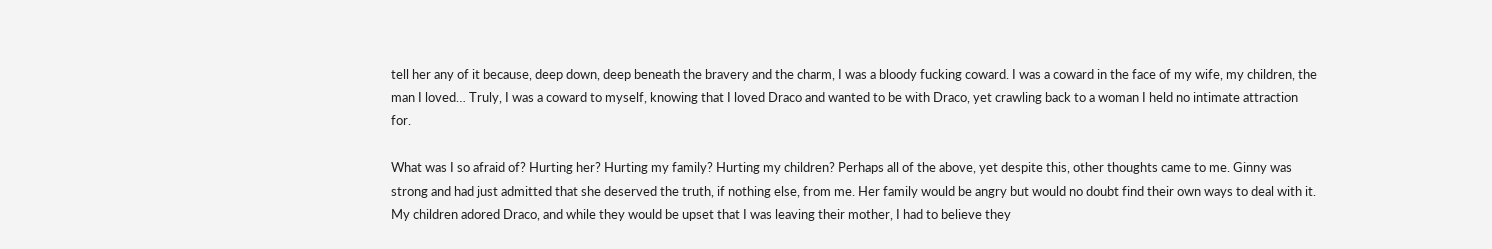tell her any of it because, deep down, deep beneath the bravery and the charm, I was a bloody fucking coward. I was a coward in the face of my wife, my children, the man I loved… Truly, I was a coward to myself, knowing that I loved Draco and wanted to be with Draco, yet crawling back to a woman I held no intimate attraction for.

What was I so afraid of? Hurting her? Hurting my family? Hurting my children? Perhaps all of the above, yet despite this, other thoughts came to me. Ginny was strong and had just admitted that she deserved the truth, if nothing else, from me. Her family would be angry but would no doubt find their own ways to deal with it. My children adored Draco, and while they would be upset that I was leaving their mother, I had to believe they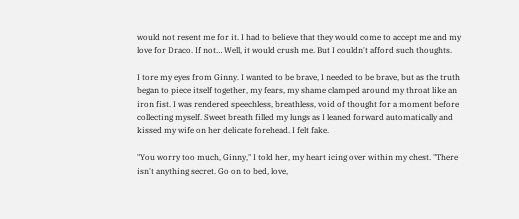would not resent me for it. I had to believe that they would come to accept me and my love for Draco. If not… Well, it would crush me. But I couldn't afford such thoughts.

I tore my eyes from Ginny. I wanted to be brave, I needed to be brave, but as the truth began to piece itself together, my fears, my shame clamped around my throat like an iron fist. I was rendered speechless, breathless, void of thought for a moment before collecting myself. Sweet breath filled my lungs as I leaned forward automatically and kissed my wife on her delicate forehead. I felt fake.

"You worry too much, Ginny," I told her, my heart icing over within my chest. "There isn't anything secret. Go on to bed, love,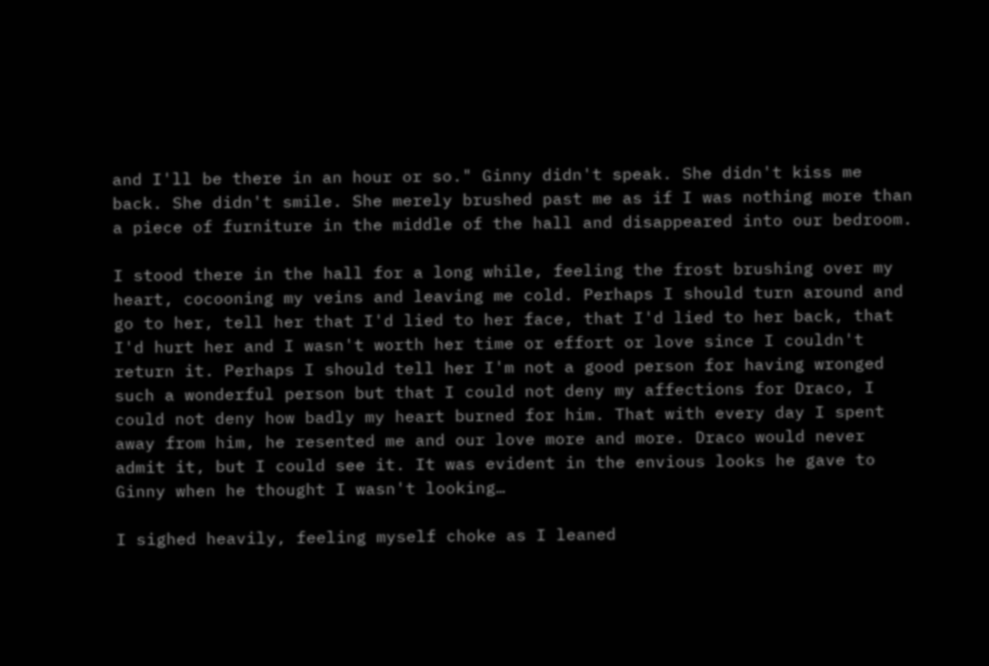and I'll be there in an hour or so." Ginny didn't speak. She didn't kiss me back. She didn't smile. She merely brushed past me as if I was nothing more than a piece of furniture in the middle of the hall and disappeared into our bedroom.

I stood there in the hall for a long while, feeling the frost brushing over my heart, cocooning my veins and leaving me cold. Perhaps I should turn around and go to her, tell her that I'd lied to her face, that I'd lied to her back, that I'd hurt her and I wasn't worth her time or effort or love since I couldn't return it. Perhaps I should tell her I'm not a good person for having wronged such a wonderful person but that I could not deny my affections for Draco, I could not deny how badly my heart burned for him. That with every day I spent away from him, he resented me and our love more and more. Draco would never admit it, but I could see it. It was evident in the envious looks he gave to Ginny when he thought I wasn't looking…

I sighed heavily, feeling myself choke as I leaned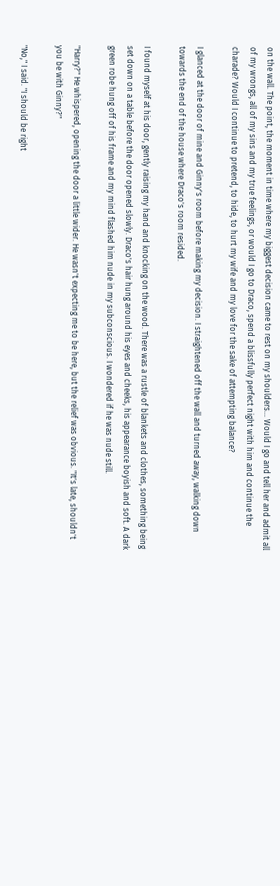on the wall. The point, the moment in time where my biggest decision came to rest on my shoulders… Would I go and tell her and admit all of my wrongs, all of my sins and my true feelings, or would I go to Draco, spend a blissfully perfect night with him and continue the charade? Would I continue to pretend, to hide, to hurt my wife and my love for the sake of attempting balance?

I glanced at the door of mine and Ginny's room before making my decision. I straightened off the wall and turned away, walking down towards the end of the house where Draco's room resided.

I found myself at his door, gently raising my hand and knocking on the wood. There was a rustle of blankets and clothes, something being set down on a table before the door opened slowly. Draco's hair hung around his eyes and cheeks, his appearance boyish and soft. A dark green robe hung off of his frame and my mind flashed him nude in my subconscious. I wondered if he was nude still.

"Harry?" He whispered, opening the door a little wider. He wasn't expecting me to be here, but the relief was obvious. "It's late, shouldn't you be with Ginny?"

"No," I said. "I should be right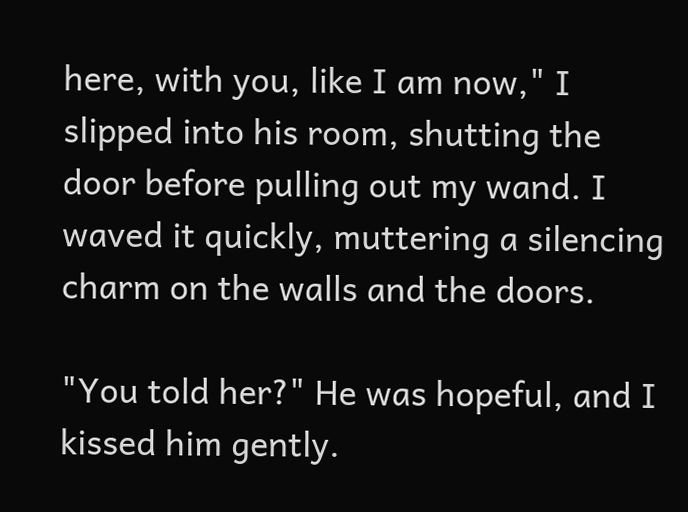here, with you, like I am now," I slipped into his room, shutting the door before pulling out my wand. I waved it quickly, muttering a silencing charm on the walls and the doors.

"You told her?" He was hopeful, and I kissed him gently.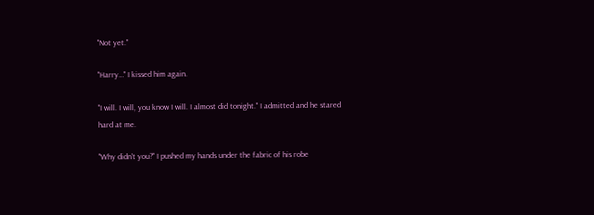"Not yet."

"Harry…" I kissed him again.

"I will. I will, you know I will. I almost did tonight." I admitted and he stared hard at me.

"Why didn't you?" I pushed my hands under the fabric of his robe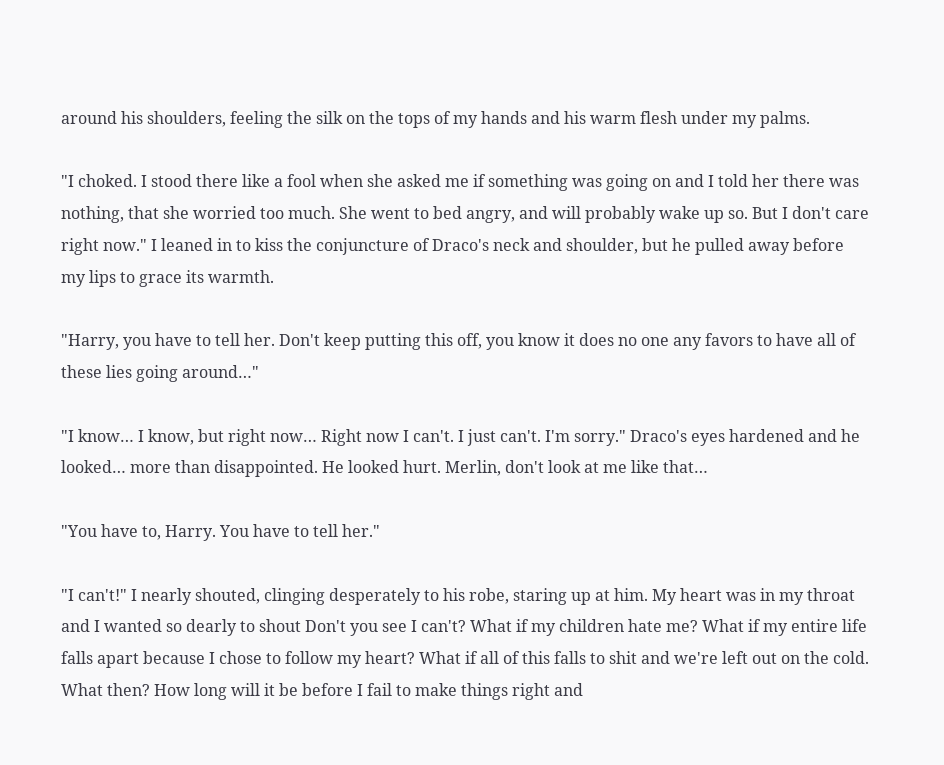around his shoulders, feeling the silk on the tops of my hands and his warm flesh under my palms.

"I choked. I stood there like a fool when she asked me if something was going on and I told her there was nothing, that she worried too much. She went to bed angry, and will probably wake up so. But I don't care right now." I leaned in to kiss the conjuncture of Draco's neck and shoulder, but he pulled away before my lips to grace its warmth.

"Harry, you have to tell her. Don't keep putting this off, you know it does no one any favors to have all of these lies going around…"

"I know… I know, but right now… Right now I can't. I just can't. I'm sorry." Draco's eyes hardened and he looked… more than disappointed. He looked hurt. Merlin, don't look at me like that…

"You have to, Harry. You have to tell her."

"I can't!" I nearly shouted, clinging desperately to his robe, staring up at him. My heart was in my throat and I wanted so dearly to shout Don't you see I can't? What if my children hate me? What if my entire life falls apart because I chose to follow my heart? What if all of this falls to shit and we're left out on the cold. What then? How long will it be before I fail to make things right and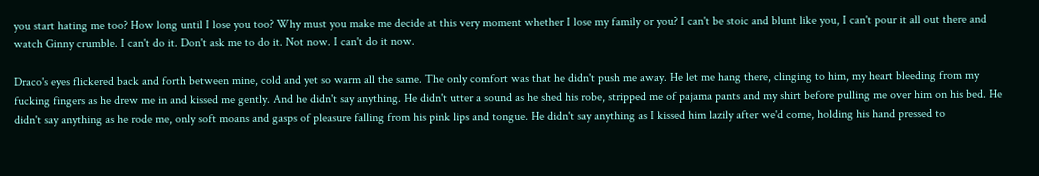you start hating me too? How long until I lose you too? Why must you make me decide at this very moment whether I lose my family or you? I can't be stoic and blunt like you, I can't pour it all out there and watch Ginny crumble. I can't do it. Don't ask me to do it. Not now. I can't do it now.

Draco's eyes flickered back and forth between mine, cold and yet so warm all the same. The only comfort was that he didn't push me away. He let me hang there, clinging to him, my heart bleeding from my fucking fingers as he drew me in and kissed me gently. And he didn't say anything. He didn't utter a sound as he shed his robe, stripped me of pajama pants and my shirt before pulling me over him on his bed. He didn't say anything as he rode me, only soft moans and gasps of pleasure falling from his pink lips and tongue. He didn't say anything as I kissed him lazily after we'd come, holding his hand pressed to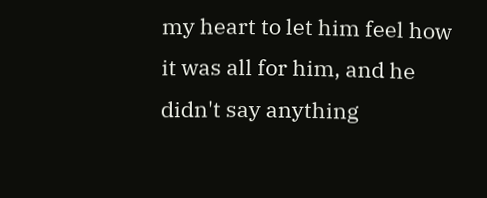my heart to let him feel how it was all for him, and he didn't say anything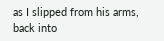as I slipped from his arms, back into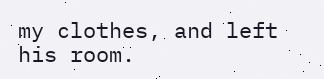my clothes, and left his room.